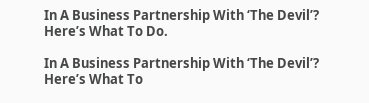In A Business Partnership With ‘The Devil’? Here’s What To Do.

In A Business Partnership With ‘The Devil’? Here’s What To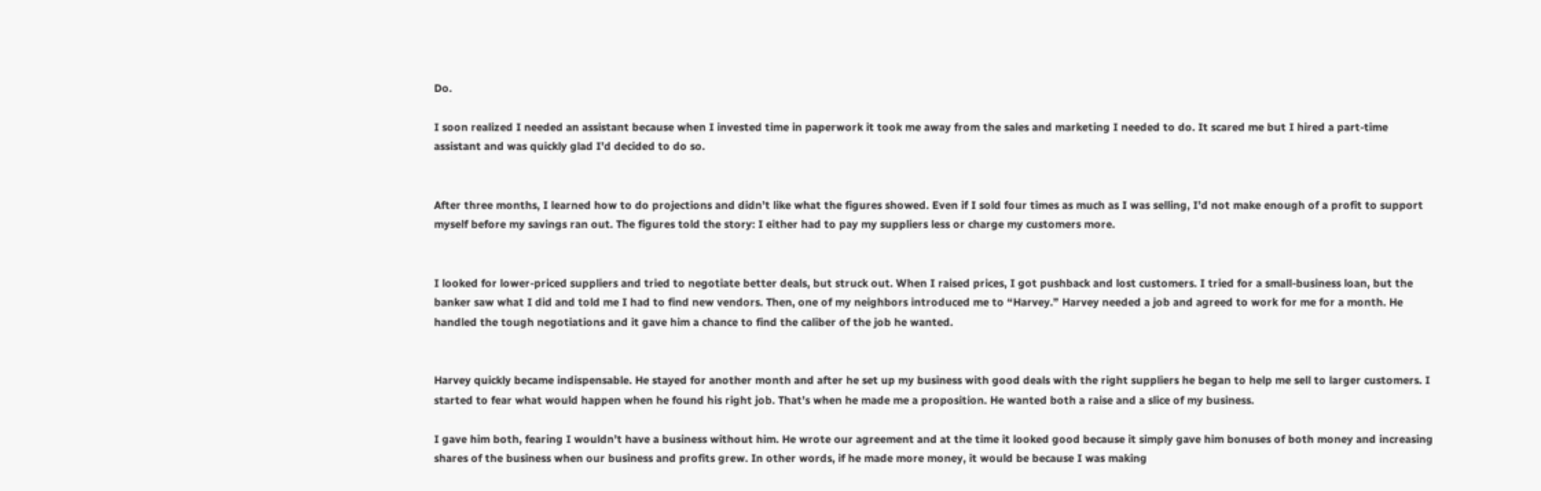Do.

I soon realized I needed an assistant because when I invested time in paperwork it took me away from the sales and marketing I needed to do. It scared me but I hired a part-time assistant and was quickly glad I’d decided to do so.


After three months, I learned how to do projections and didn’t like what the figures showed. Even if I sold four times as much as I was selling, I’d not make enough of a profit to support myself before my savings ran out. The figures told the story: I either had to pay my suppliers less or charge my customers more.


I looked for lower-priced suppliers and tried to negotiate better deals, but struck out. When I raised prices, I got pushback and lost customers. I tried for a small-business loan, but the banker saw what I did and told me I had to find new vendors. Then, one of my neighbors introduced me to “Harvey.” Harvey needed a job and agreed to work for me for a month. He handled the tough negotiations and it gave him a chance to find the caliber of the job he wanted.


Harvey quickly became indispensable. He stayed for another month and after he set up my business with good deals with the right suppliers he began to help me sell to larger customers. I started to fear what would happen when he found his right job. That’s when he made me a proposition. He wanted both a raise and a slice of my business.

I gave him both, fearing I wouldn’t have a business without him. He wrote our agreement and at the time it looked good because it simply gave him bonuses of both money and increasing shares of the business when our business and profits grew. In other words, if he made more money, it would be because I was making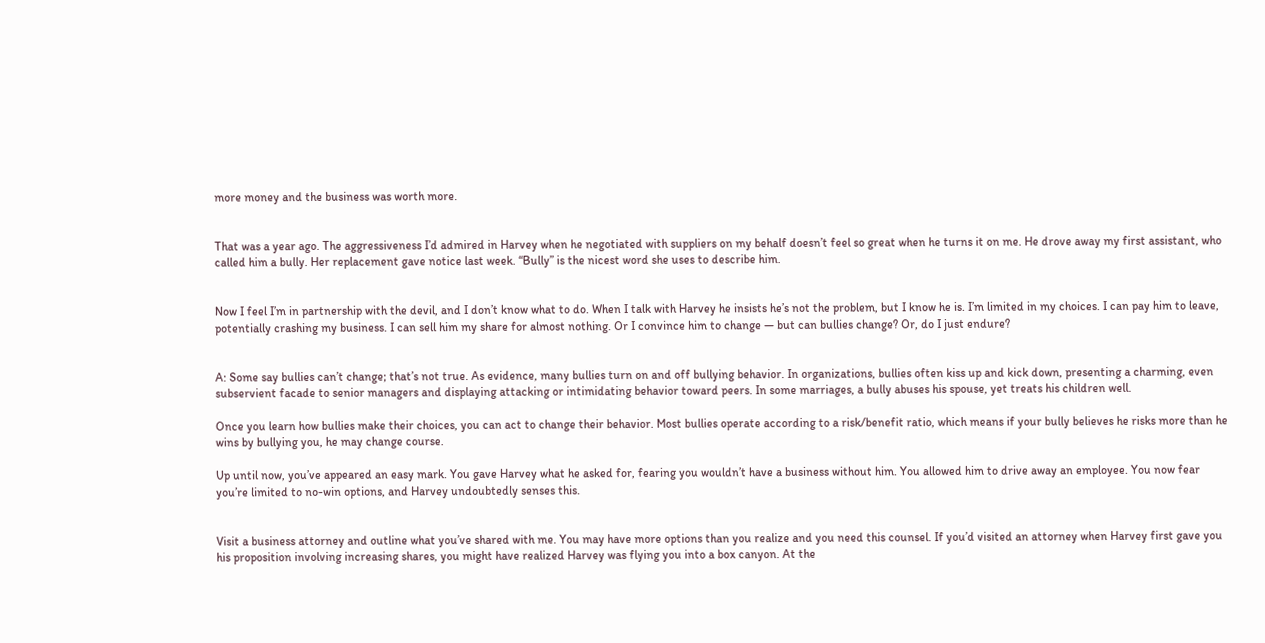more money and the business was worth more.


That was a year ago. The aggressiveness I’d admired in Harvey when he negotiated with suppliers on my behalf doesn’t feel so great when he turns it on me. He drove away my first assistant, who called him a bully. Her replacement gave notice last week. “Bully” is the nicest word she uses to describe him.


Now I feel I’m in partnership with the devil, and I don’t know what to do. When I talk with Harvey he insists he’s not the problem, but I know he is. I’m limited in my choices. I can pay him to leave, potentially crashing my business. I can sell him my share for almost nothing. Or I convince him to change — but can bullies change? Or, do I just endure?


A: Some say bullies can’t change; that’s not true. As evidence, many bullies turn on and off bullying behavior. In organizations, bullies often kiss up and kick down, presenting a charming, even subservient facade to senior managers and displaying attacking or intimidating behavior toward peers. In some marriages, a bully abuses his spouse, yet treats his children well.

Once you learn how bullies make their choices, you can act to change their behavior. Most bullies operate according to a risk/benefit ratio, which means if your bully believes he risks more than he wins by bullying you, he may change course.

Up until now, you’ve appeared an easy mark. You gave Harvey what he asked for, fearing you wouldn’t have a business without him. You allowed him to drive away an employee. You now fear you’re limited to no-win options, and Harvey undoubtedly senses this.


Visit a business attorney and outline what you’ve shared with me. You may have more options than you realize and you need this counsel. If you’d visited an attorney when Harvey first gave you his proposition involving increasing shares, you might have realized Harvey was flying you into a box canyon. At the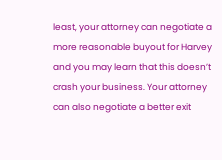least, your attorney can negotiate a more reasonable buyout for Harvey and you may learn that this doesn’t crash your business. Your attorney can also negotiate a better exit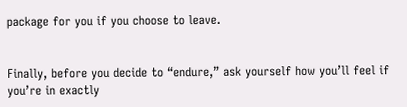package for you if you choose to leave.


Finally, before you decide to “endure,” ask yourself how you’ll feel if you’re in exactly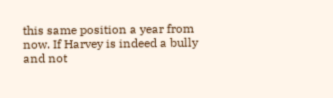this same position a year from now. If Harvey is indeed a bully and not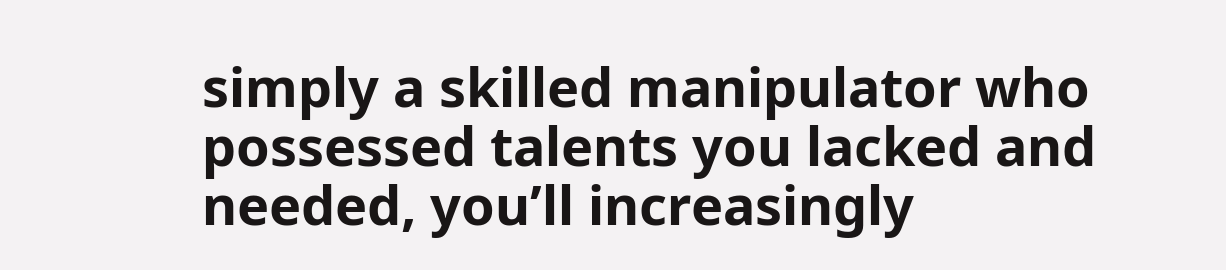simply a skilled manipulator who possessed talents you lacked and needed, you’ll increasingly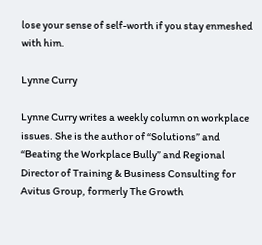lose your sense of self-worth if you stay enmeshed with him.

Lynne Curry

Lynne Curry writes a weekly column on workplace issues. She is the author of “Solutions” and “Beating the Workplace Bully” and Regional Director of Training & Business Consulting for Avitus Group, formerly The Growth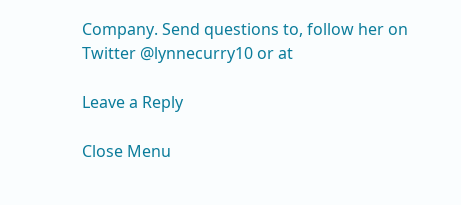Company. Send questions to, follow her on Twitter @lynnecurry10 or at

Leave a Reply

Close Menu